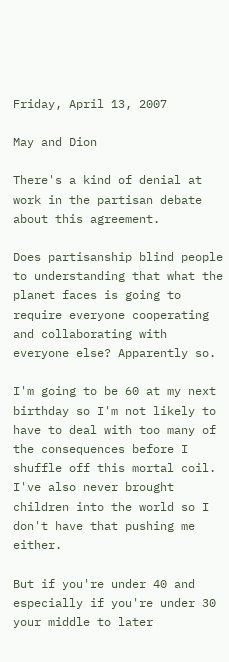Friday, April 13, 2007

May and Dion

There's a kind of denial at work in the partisan debate about this agreement.

Does partisanship blind people to understanding that what the planet faces is going to require everyone cooperating and collaborating with everyone else? Apparently so.

I'm going to be 60 at my next birthday so I'm not likely to have to deal with too many of the consequences before I shuffle off this mortal coil. I've also never brought children into the world so I don't have that pushing me either.

But if you're under 40 and especially if you're under 30 your middle to later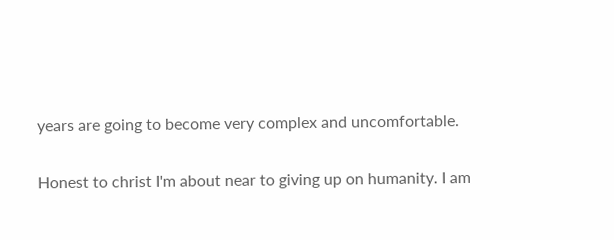years are going to become very complex and uncomfortable.

Honest to christ I'm about near to giving up on humanity. I am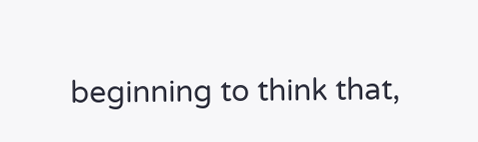beginning to think that,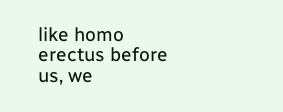like homo erectus before us, we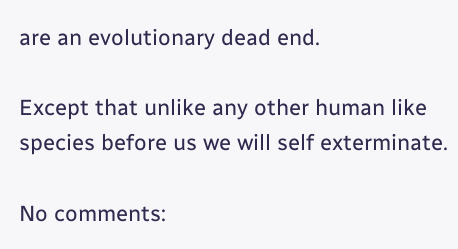are an evolutionary dead end.

Except that unlike any other human like species before us we will self exterminate.

No comments: